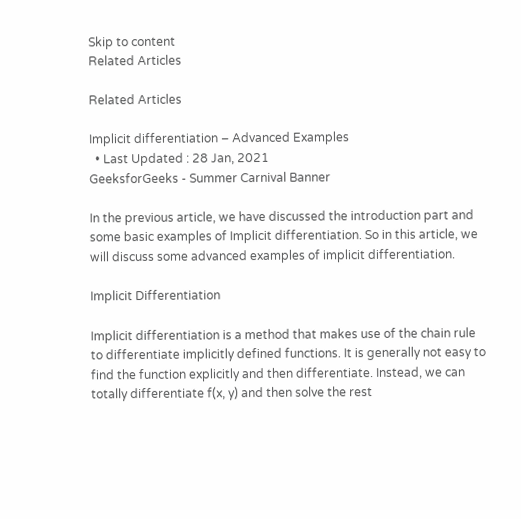Skip to content
Related Articles

Related Articles

Implicit differentiation – Advanced Examples
  • Last Updated : 28 Jan, 2021
GeeksforGeeks - Summer Carnival Banner

In the previous article, we have discussed the introduction part and some basic examples of Implicit differentiation. So in this article, we will discuss some advanced examples of implicit differentiation.

Implicit Differentiation

Implicit differentiation is a method that makes use of the chain rule to differentiate implicitly defined functions. It is generally not easy to find the function explicitly and then differentiate. Instead, we can totally differentiate f(x, y) and then solve the rest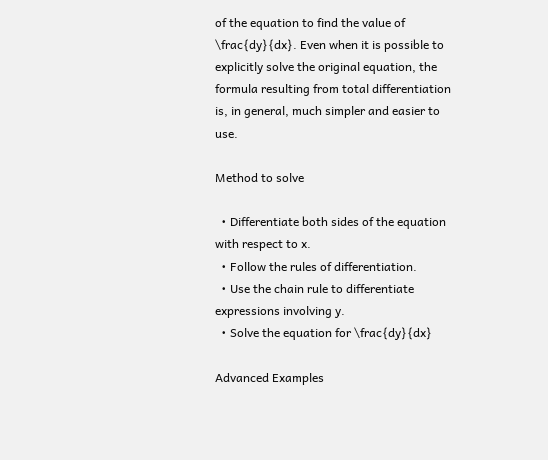of the equation to find the value of \frac{dy}{dx}. Even when it is possible to explicitly solve the original equation, the formula resulting from total differentiation is, in general, much simpler and easier to use.

Method to solve

  • Differentiate both sides of the equation with respect to x.
  • Follow the rules of differentiation.
  • Use the chain rule to differentiate expressions involving y.
  • Solve the equation for \frac{dy}{dx}

Advanced Examples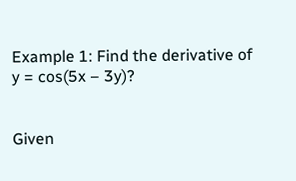Example 1: Find the derivative of y = cos(5x – 3y)?


Given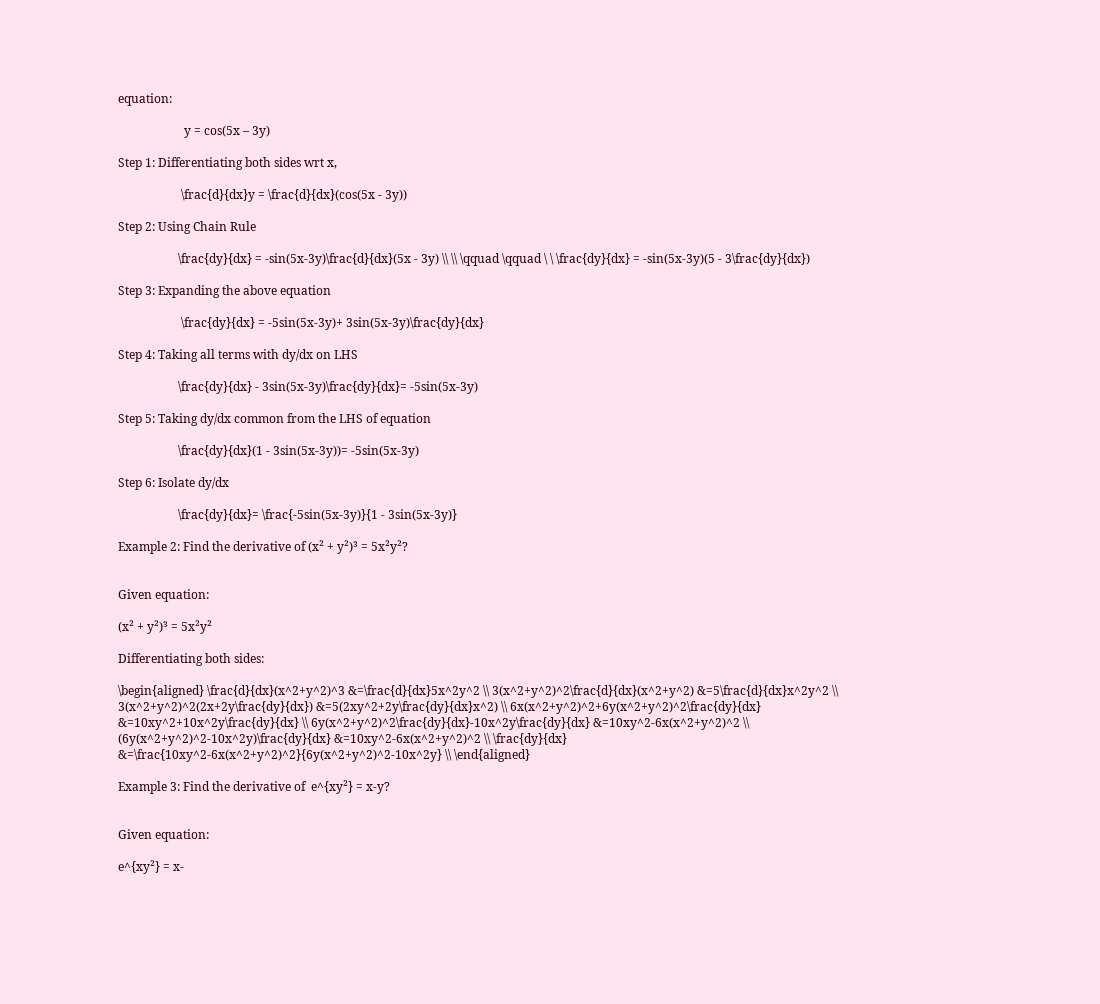equation:

                      y = cos(5x – 3y)

Step 1: Differentiating both sides wrt x,

                     \frac{d}{dx}y = \frac{d}{dx}(cos(5x - 3y))

Step 2: Using Chain Rule

                    \frac{dy}{dx} = -sin(5x-3y)\frac{d}{dx}(5x - 3y) \\ \\ \qquad \qquad \ \ \frac{dy}{dx} = -sin(5x-3y)(5 - 3\frac{dy}{dx})

Step 3: Expanding the above equation

                     \frac{dy}{dx} = -5sin(5x-3y)+ 3sin(5x-3y)\frac{dy}{dx}

Step 4: Taking all terms with dy/dx on LHS

                    \frac{dy}{dx} - 3sin(5x-3y)\frac{dy}{dx}= -5sin(5x-3y)

Step 5: Taking dy/dx common from the LHS of equation

                    \frac{dy}{dx}(1 - 3sin(5x-3y))= -5sin(5x-3y)

Step 6: Isolate dy/dx

                    \frac{dy}{dx}= \frac{-5sin(5x-3y)}{1 - 3sin(5x-3y)}

Example 2: Find the derivative of (x² + y²)³ = 5x²y²?


Given equation:

(x² + y²)³ = 5x²y²

Differentiating both sides:

\begin{aligned} \frac{d}{dx}(x^2+y^2)^3 &=\frac{d}{dx}5x^2y^2 \\ 3(x^2+y^2)^2\frac{d}{dx}(x^2+y^2) &=5\frac{d}{dx}x^2y^2 \\ 3(x^2+y^2)^2(2x+2y\frac{dy}{dx}) &=5(2xy^2+2y\frac{dy}{dx}x^2) \\ 6x(x^2+y^2)^2+6y(x^2+y^2)^2\frac{dy}{dx} &=10xy^2+10x^2y\frac{dy}{dx} \\ 6y(x^2+y^2)^2\frac{dy}{dx}-10x^2y\frac{dy}{dx} &=10xy^2-6x(x^2+y^2)^2 \\ (6y(x^2+y^2)^2-10x^2y)\frac{dy}{dx} &=10xy^2-6x(x^2+y^2)^2 \\ \frac{dy}{dx} &=\frac{10xy^2-6x(x^2+y^2)^2}{6y(x^2+y^2)^2-10x^2y} \\ \end{aligned}

Example 3: Find the derivative of  e^{xy²} = x-y?


Given equation:

e^{xy²} = x-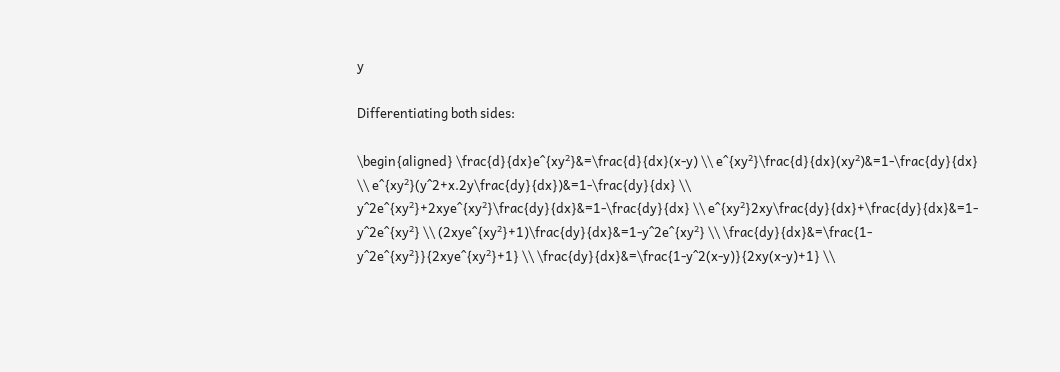y

Differentiating both sides:

\begin{aligned} \frac{d}{dx}e^{xy²}&=\frac{d}{dx}(x-y) \\ e^{xy²}\frac{d}{dx}(xy²)&=1-\frac{dy}{dx} \\ e^{xy²}(y^2+x.2y\frac{dy}{dx})&=1-\frac{dy}{dx} \\ y^2e^{xy²}+2xye^{xy²}\frac{dy}{dx}&=1-\frac{dy}{dx} \\ e^{xy²}2xy\frac{dy}{dx}+\frac{dy}{dx}&=1-y^2e^{xy²} \\ (2xye^{xy²}+1)\frac{dy}{dx}&=1-y^2e^{xy²} \\ \frac{dy}{dx}&=\frac{1-y^2e^{xy²}}{2xye^{xy²}+1} \\ \frac{dy}{dx}&=\frac{1-y^2(x-y)}{2xy(x-y)+1} \\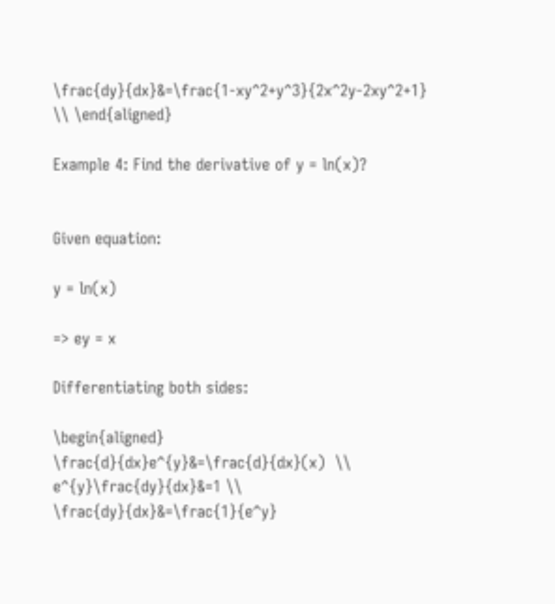\frac{dy}{dx}&=\frac{1-xy^2+y^3}{2x^2y-2xy^2+1} \\ \end{aligned}

Example 4: Find the derivative of y = ln(x)?


Given equation:

y = ln(x)

=> ey = x

Differentiating both sides:

\begin{aligned} \frac{d}{dx}e^{y}&=\frac{d}{dx}(x)  \\ e^{y}\frac{dy}{dx}&=1 \\ \frac{dy}{dx}&=\frac{1}{e^y}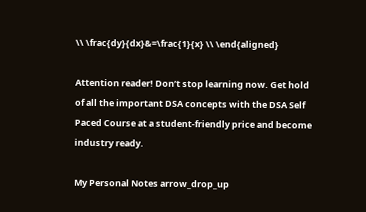\\ \frac{dy}{dx}&=\frac{1}{x} \\ \end{aligned}

Attention reader! Don’t stop learning now. Get hold of all the important DSA concepts with the DSA Self Paced Course at a student-friendly price and become industry ready.

My Personal Notes arrow_drop_up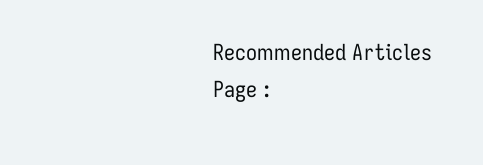Recommended Articles
Page :